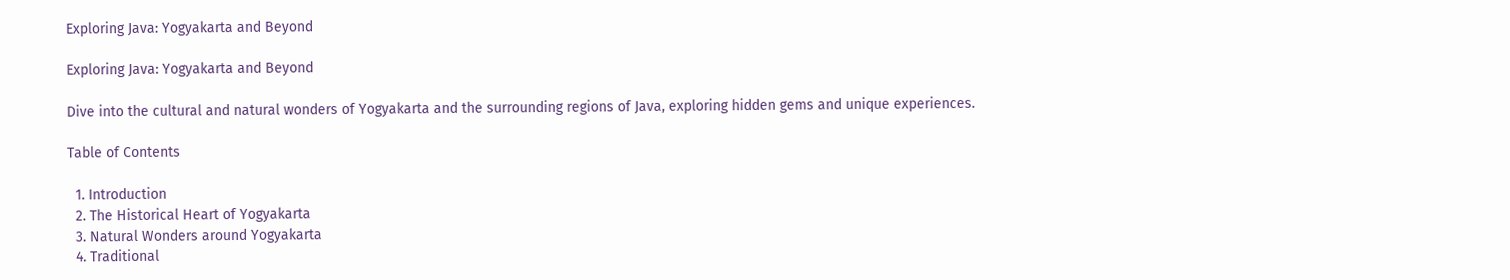Exploring Java: Yogyakarta and Beyond

Exploring Java: Yogyakarta and Beyond

Dive into the cultural and natural wonders of Yogyakarta and the surrounding regions of Java, exploring hidden gems and unique experiences.

Table of Contents

  1. Introduction
  2. The Historical Heart of Yogyakarta
  3. Natural Wonders around Yogyakarta
  4. Traditional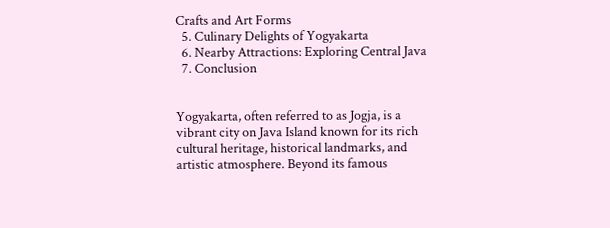Crafts and Art Forms
  5. Culinary Delights of Yogyakarta
  6. Nearby Attractions: Exploring Central Java
  7. Conclusion


Yogyakarta, often referred to as Jogja, is a vibrant city on Java Island known for its rich cultural heritage, historical landmarks, and artistic atmosphere. Beyond its famous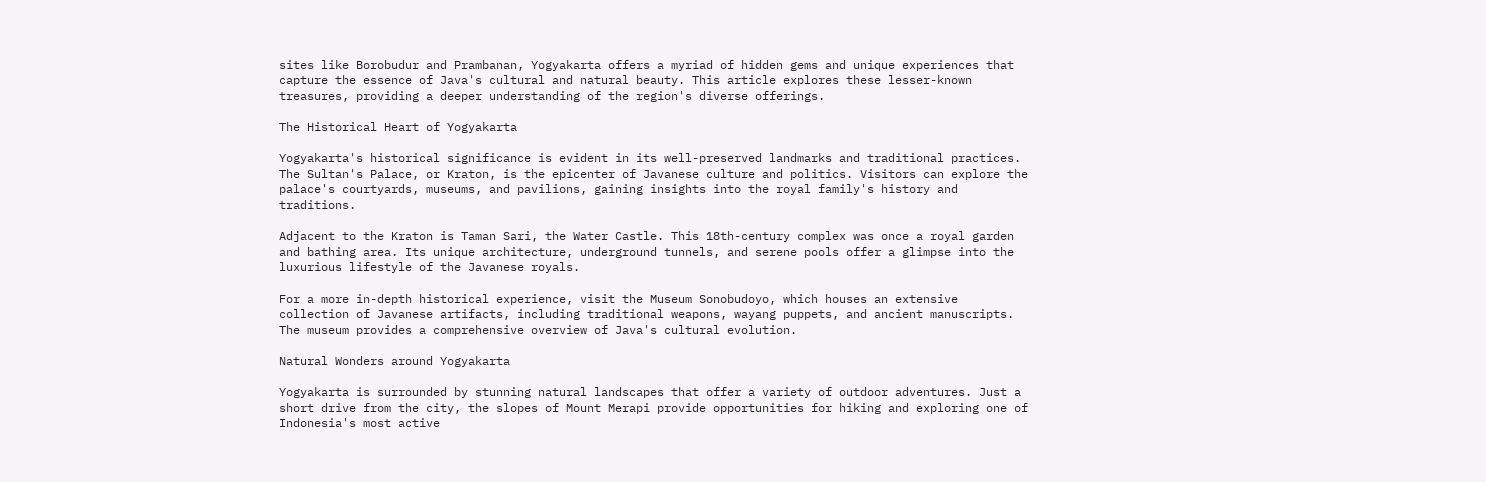sites like Borobudur and Prambanan, Yogyakarta offers a myriad of hidden gems and unique experiences that capture the essence of Java's cultural and natural beauty. This article explores these lesser-known treasures, providing a deeper understanding of the region's diverse offerings.

The Historical Heart of Yogyakarta

Yogyakarta's historical significance is evident in its well-preserved landmarks and traditional practices. The Sultan's Palace, or Kraton, is the epicenter of Javanese culture and politics. Visitors can explore the palace's courtyards, museums, and pavilions, gaining insights into the royal family's history and traditions.

Adjacent to the Kraton is Taman Sari, the Water Castle. This 18th-century complex was once a royal garden and bathing area. Its unique architecture, underground tunnels, and serene pools offer a glimpse into the luxurious lifestyle of the Javanese royals.

For a more in-depth historical experience, visit the Museum Sonobudoyo, which houses an extensive collection of Javanese artifacts, including traditional weapons, wayang puppets, and ancient manuscripts. The museum provides a comprehensive overview of Java's cultural evolution.

Natural Wonders around Yogyakarta

Yogyakarta is surrounded by stunning natural landscapes that offer a variety of outdoor adventures. Just a short drive from the city, the slopes of Mount Merapi provide opportunities for hiking and exploring one of Indonesia's most active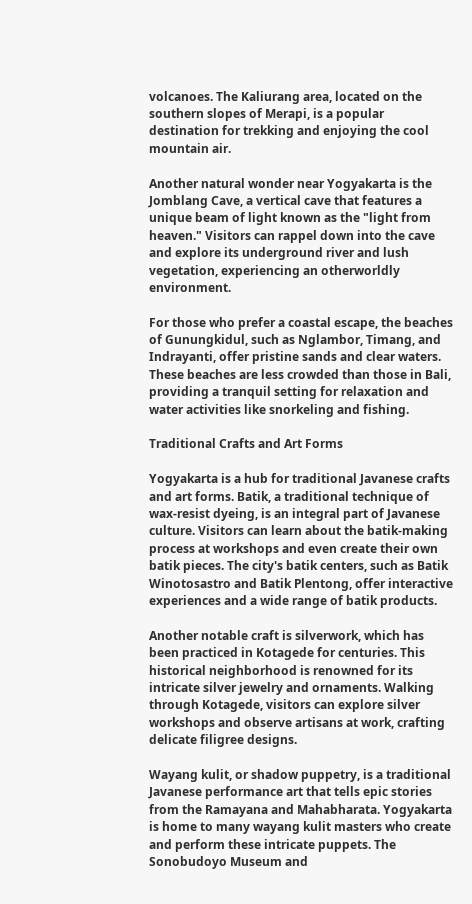volcanoes. The Kaliurang area, located on the southern slopes of Merapi, is a popular destination for trekking and enjoying the cool mountain air.

Another natural wonder near Yogyakarta is the Jomblang Cave, a vertical cave that features a unique beam of light known as the "light from heaven." Visitors can rappel down into the cave and explore its underground river and lush vegetation, experiencing an otherworldly environment.

For those who prefer a coastal escape, the beaches of Gunungkidul, such as Nglambor, Timang, and Indrayanti, offer pristine sands and clear waters. These beaches are less crowded than those in Bali, providing a tranquil setting for relaxation and water activities like snorkeling and fishing.

Traditional Crafts and Art Forms

Yogyakarta is a hub for traditional Javanese crafts and art forms. Batik, a traditional technique of wax-resist dyeing, is an integral part of Javanese culture. Visitors can learn about the batik-making process at workshops and even create their own batik pieces. The city's batik centers, such as Batik Winotosastro and Batik Plentong, offer interactive experiences and a wide range of batik products.

Another notable craft is silverwork, which has been practiced in Kotagede for centuries. This historical neighborhood is renowned for its intricate silver jewelry and ornaments. Walking through Kotagede, visitors can explore silver workshops and observe artisans at work, crafting delicate filigree designs.

Wayang kulit, or shadow puppetry, is a traditional Javanese performance art that tells epic stories from the Ramayana and Mahabharata. Yogyakarta is home to many wayang kulit masters who create and perform these intricate puppets. The Sonobudoyo Museum and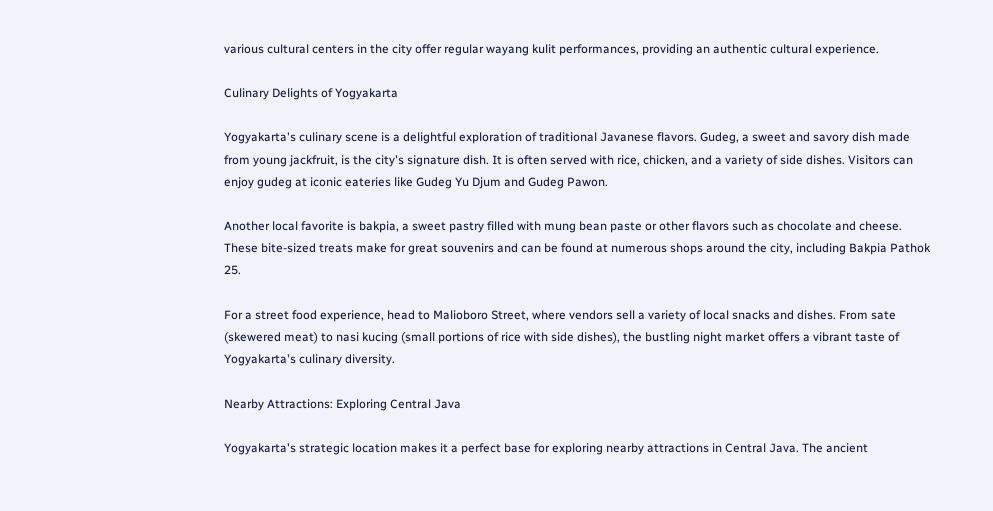various cultural centers in the city offer regular wayang kulit performances, providing an authentic cultural experience.

Culinary Delights of Yogyakarta

Yogyakarta's culinary scene is a delightful exploration of traditional Javanese flavors. Gudeg, a sweet and savory dish made from young jackfruit, is the city's signature dish. It is often served with rice, chicken, and a variety of side dishes. Visitors can enjoy gudeg at iconic eateries like Gudeg Yu Djum and Gudeg Pawon.

Another local favorite is bakpia, a sweet pastry filled with mung bean paste or other flavors such as chocolate and cheese. These bite-sized treats make for great souvenirs and can be found at numerous shops around the city, including Bakpia Pathok 25.

For a street food experience, head to Malioboro Street, where vendors sell a variety of local snacks and dishes. From sate (skewered meat) to nasi kucing (small portions of rice with side dishes), the bustling night market offers a vibrant taste of Yogyakarta's culinary diversity.

Nearby Attractions: Exploring Central Java

Yogyakarta's strategic location makes it a perfect base for exploring nearby attractions in Central Java. The ancient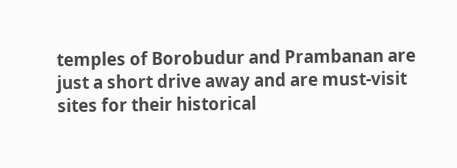temples of Borobudur and Prambanan are just a short drive away and are must-visit sites for their historical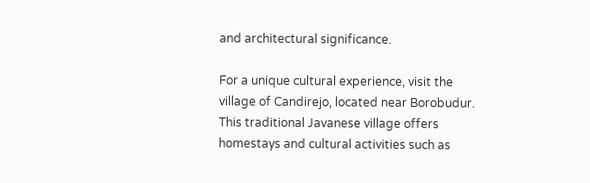and architectural significance.

For a unique cultural experience, visit the village of Candirejo, located near Borobudur. This traditional Javanese village offers homestays and cultural activities such as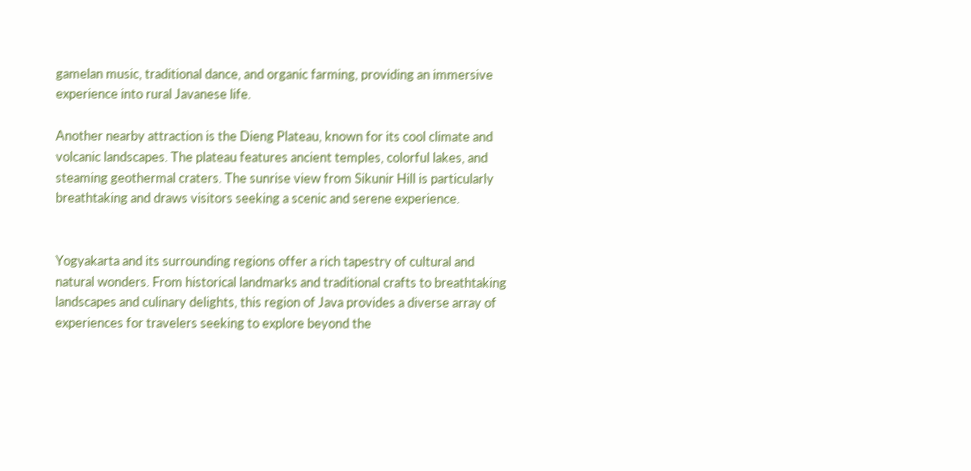gamelan music, traditional dance, and organic farming, providing an immersive experience into rural Javanese life.

Another nearby attraction is the Dieng Plateau, known for its cool climate and volcanic landscapes. The plateau features ancient temples, colorful lakes, and steaming geothermal craters. The sunrise view from Sikunir Hill is particularly breathtaking and draws visitors seeking a scenic and serene experience.


Yogyakarta and its surrounding regions offer a rich tapestry of cultural and natural wonders. From historical landmarks and traditional crafts to breathtaking landscapes and culinary delights, this region of Java provides a diverse array of experiences for travelers seeking to explore beyond the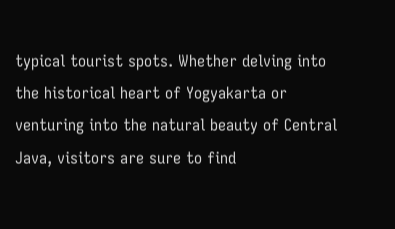typical tourist spots. Whether delving into the historical heart of Yogyakarta or venturing into the natural beauty of Central Java, visitors are sure to find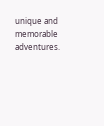unique and memorable adventures.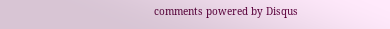comments powered by Disqus